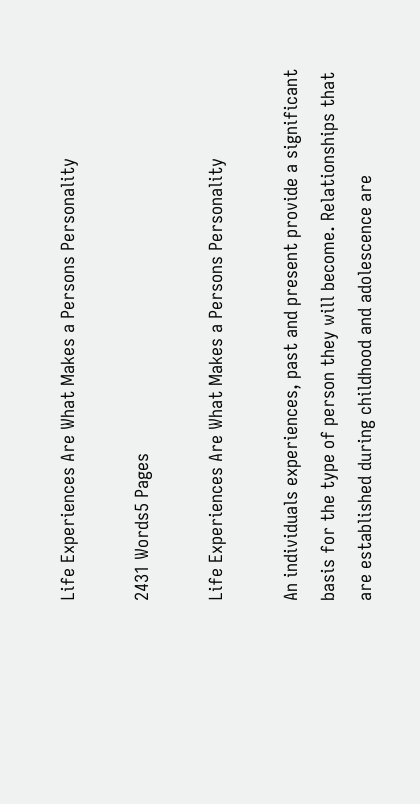Life Experiences Are What Makes a Persons Personality

2431 Words5 Pages

Life Experiences Are What Makes a Persons Personality

An individuals experiences, past and present provide a significant basis for the type of person they will become. Relationships that are established during childhood and adolescence are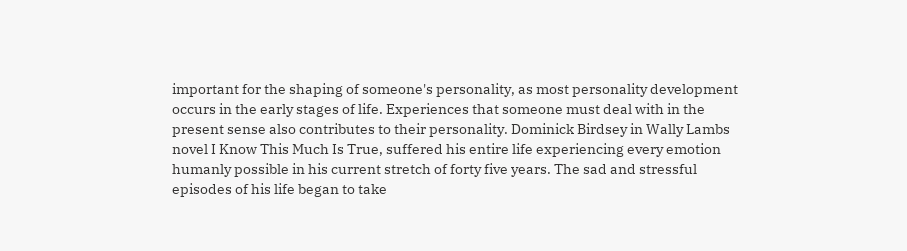important for the shaping of someone's personality, as most personality development occurs in the early stages of life. Experiences that someone must deal with in the present sense also contributes to their personality. Dominick Birdsey in Wally Lambs novel I Know This Much Is True, suffered his entire life experiencing every emotion humanly possible in his current stretch of forty five years. The sad and stressful episodes of his life began to take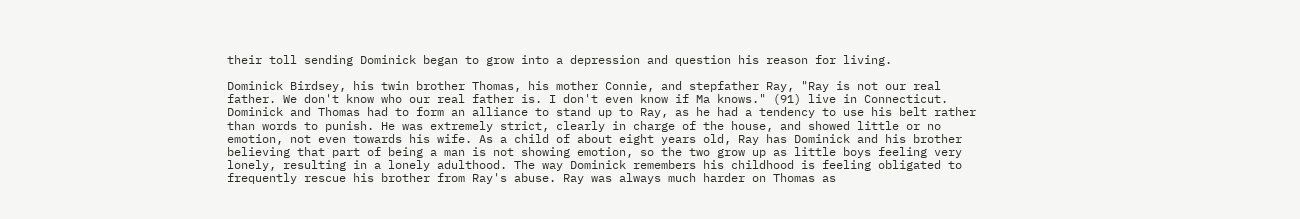their toll sending Dominick began to grow into a depression and question his reason for living.

Dominick Birdsey, his twin brother Thomas, his mother Connie, and stepfather Ray, "Ray is not our real father. We don't know who our real father is. I don't even know if Ma knows." (91) live in Connecticut. Dominick and Thomas had to form an alliance to stand up to Ray, as he had a tendency to use his belt rather than words to punish. He was extremely strict, clearly in charge of the house, and showed little or no emotion, not even towards his wife. As a child of about eight years old, Ray has Dominick and his brother believing that part of being a man is not showing emotion, so the two grow up as little boys feeling very lonely, resulting in a lonely adulthood. The way Dominick remembers his childhood is feeling obligated to frequently rescue his brother from Ray's abuse. Ray was always much harder on Thomas as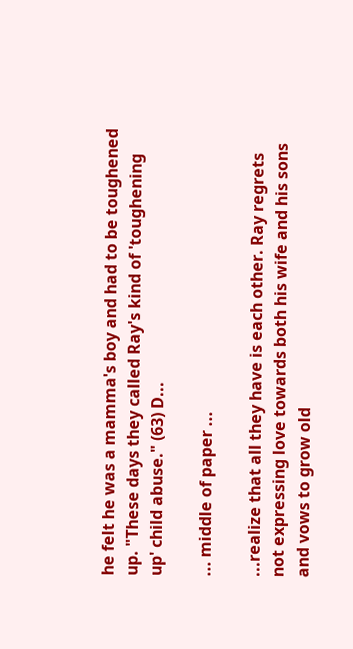he felt he was a mamma's boy and had to be toughened up. "These days they called Ray's kind of 'toughening up' child abuse." (63) D...

... middle of paper ...

...realize that all they have is each other. Ray regrets not expressing love towards both his wife and his sons and vows to grow old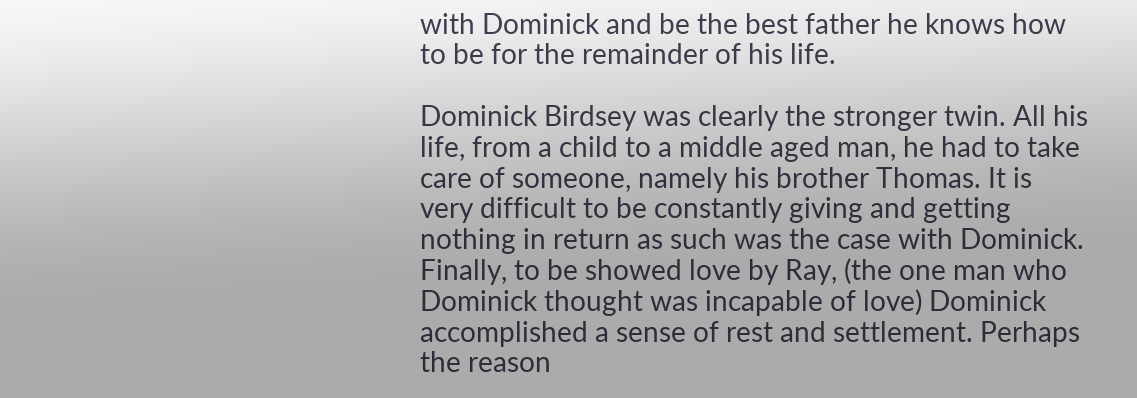with Dominick and be the best father he knows how to be for the remainder of his life.

Dominick Birdsey was clearly the stronger twin. All his life, from a child to a middle aged man, he had to take care of someone, namely his brother Thomas. It is very difficult to be constantly giving and getting nothing in return as such was the case with Dominick. Finally, to be showed love by Ray, (the one man who Dominick thought was incapable of love) Dominick accomplished a sense of rest and settlement. Perhaps the reason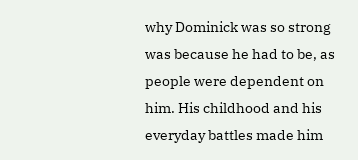why Dominick was so strong was because he had to be, as people were dependent on him. His childhood and his everyday battles made him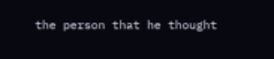the person that he thought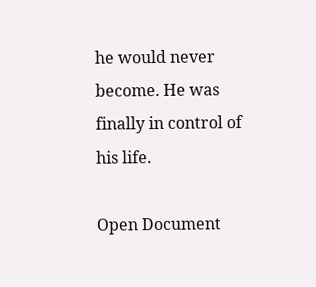he would never become. He was finally in control of his life.

Open Document